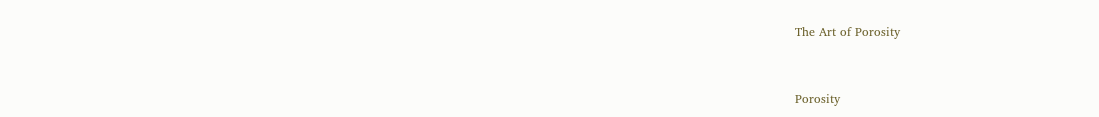The Art of Porosity


Porosity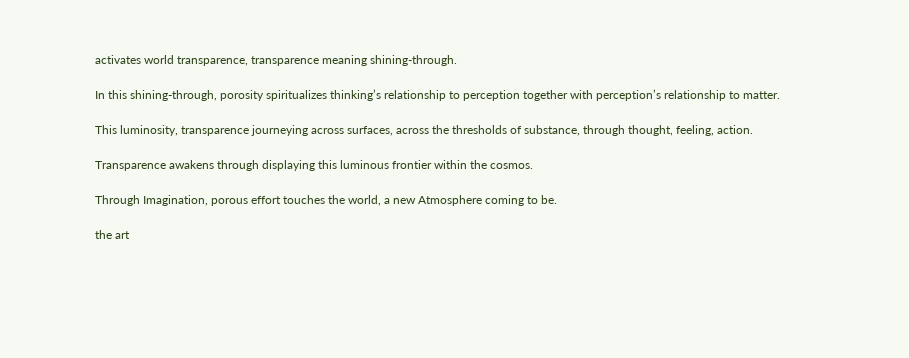activates world transparence, transparence meaning shining-through.

In this shining-through, porosity spiritualizes thinking’s relationship to perception together with perception’s relationship to matter.

This luminosity, transparence journeying across surfaces, across the thresholds of substance, through thought, feeling, action.

Transparence awakens through displaying this luminous frontier within the cosmos.

Through Imagination, porous effort touches the world, a new Atmosphere coming to be.

the art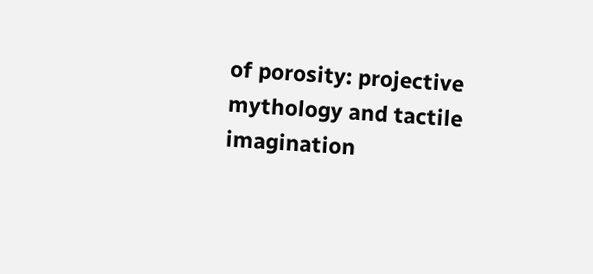of porosity: projective mythology and tactile imagination